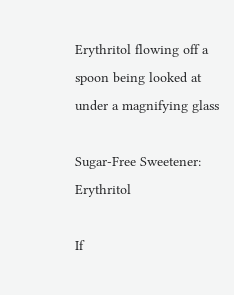Erythritol flowing off a spoon being looked at under a magnifying glass

Sugar-Free Sweetener: Erythritol

If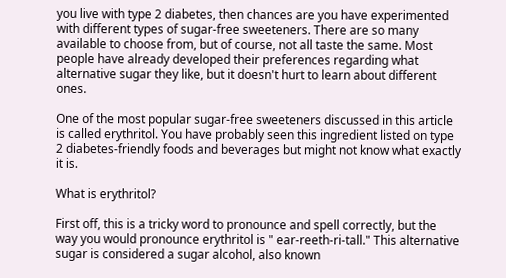you live with type 2 diabetes, then chances are you have experimented with different types of sugar-free sweeteners. There are so many available to choose from, but of course, not all taste the same. Most people have already developed their preferences regarding what alternative sugar they like, but it doesn't hurt to learn about different ones.

One of the most popular sugar-free sweeteners discussed in this article is called erythritol. You have probably seen this ingredient listed on type 2 diabetes-friendly foods and beverages but might not know what exactly it is.

What is erythritol?

First off, this is a tricky word to pronounce and spell correctly, but the way you would pronounce erythritol is " ear-reeth-ri-tall." This alternative sugar is considered a sugar alcohol, also known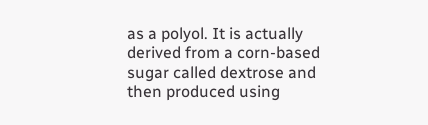as a polyol. It is actually derived from a corn-based sugar called dextrose and then produced using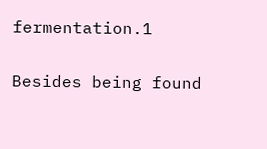fermentation.1

Besides being found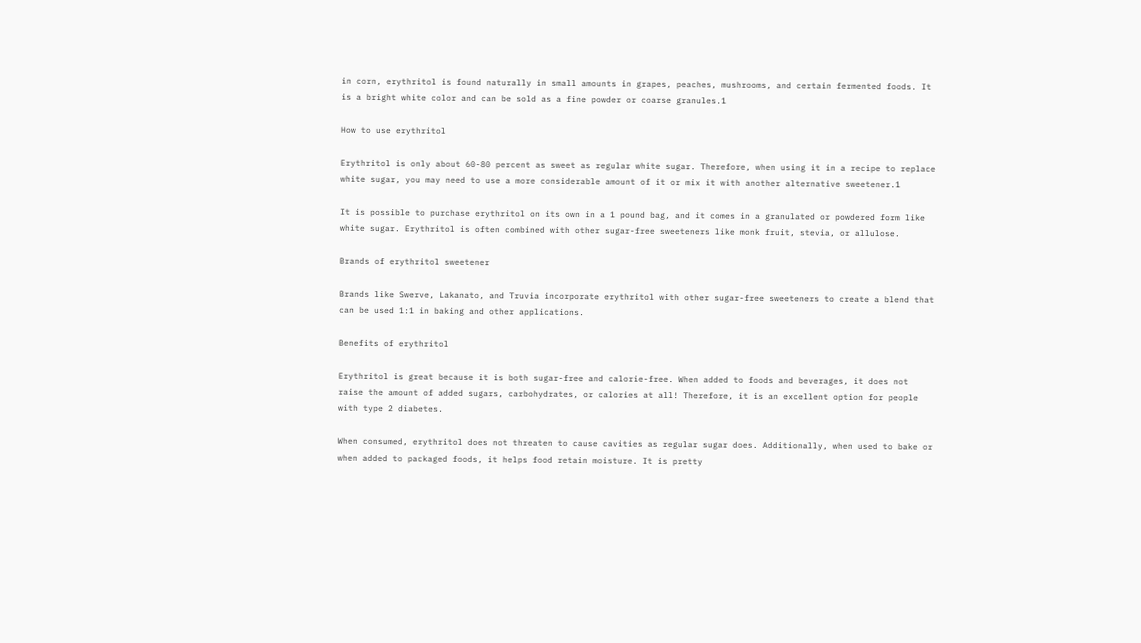in corn, erythritol is found naturally in small amounts in grapes, peaches, mushrooms, and certain fermented foods. It is a bright white color and can be sold as a fine powder or coarse granules.1

How to use erythritol

Erythritol is only about 60-80 percent as sweet as regular white sugar. Therefore, when using it in a recipe to replace white sugar, you may need to use a more considerable amount of it or mix it with another alternative sweetener.1

It is possible to purchase erythritol on its own in a 1 pound bag, and it comes in a granulated or powdered form like white sugar. Erythritol is often combined with other sugar-free sweeteners like monk fruit, stevia, or allulose.

Brands of erythritol sweetener

Brands like Swerve, Lakanato, and Truvia incorporate erythritol with other sugar-free sweeteners to create a blend that can be used 1:1 in baking and other applications.

Benefits of erythritol

Erythritol is great because it is both sugar-free and calorie-free. When added to foods and beverages, it does not raise the amount of added sugars, carbohydrates, or calories at all! Therefore, it is an excellent option for people with type 2 diabetes.

When consumed, erythritol does not threaten to cause cavities as regular sugar does. Additionally, when used to bake or when added to packaged foods, it helps food retain moisture. It is pretty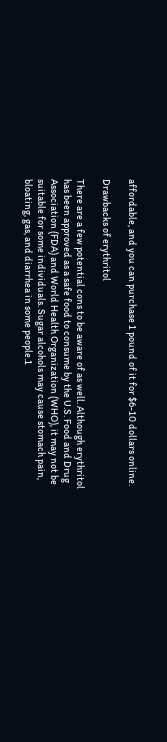affordable, and you can purchase 1 pound of it for $6-10 dollars online.

Drawbacks of erythritol

There are a few potential cons to be aware of as well. Although erythritol has been approved as a safe food to consume by the U.S. Food and Drug Association (FDA) and World Health Organization (WHO), it may not be suitable for some individuals. Sugar alcohols may cause stomach pain, bloating, gas, and diarrhea in some people.1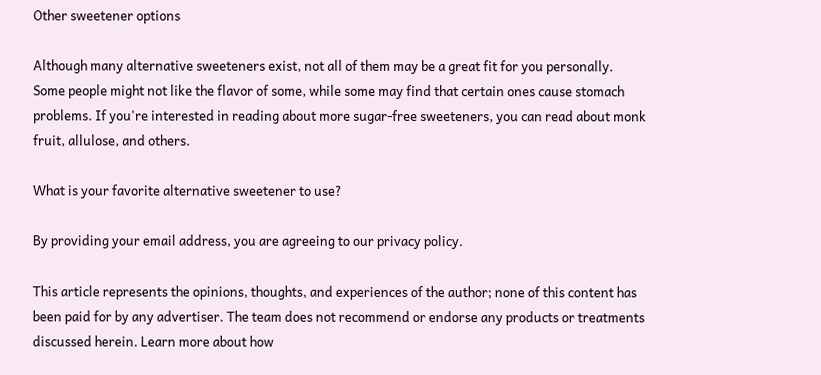Other sweetener options

Although many alternative sweeteners exist, not all of them may be a great fit for you personally. Some people might not like the flavor of some, while some may find that certain ones cause stomach problems. If you're interested in reading about more sugar-free sweeteners, you can read about monk fruit, allulose, and others.

What is your favorite alternative sweetener to use?

By providing your email address, you are agreeing to our privacy policy.

This article represents the opinions, thoughts, and experiences of the author; none of this content has been paid for by any advertiser. The team does not recommend or endorse any products or treatments discussed herein. Learn more about how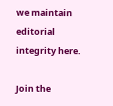we maintain editorial integrity here.

Join the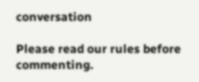conversation

Please read our rules before commenting.